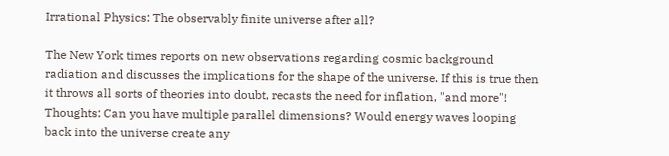Irrational Physics: The observably finite universe after all?

The New York times reports on new observations regarding cosmic background radiation and discusses the implications for the shape of the universe. If this is true then it throws all sorts of theories into doubt, recasts the need for inflation, "and more"! Thoughts: Can you have multiple parallel dimensions? Would energy waves looping back into the universe create any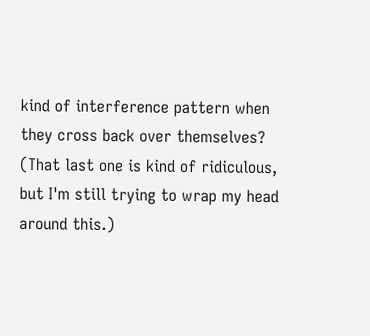kind of interference pattern when they cross back over themselves? (That last one is kind of ridiculous, but I'm still trying to wrap my head around this.)